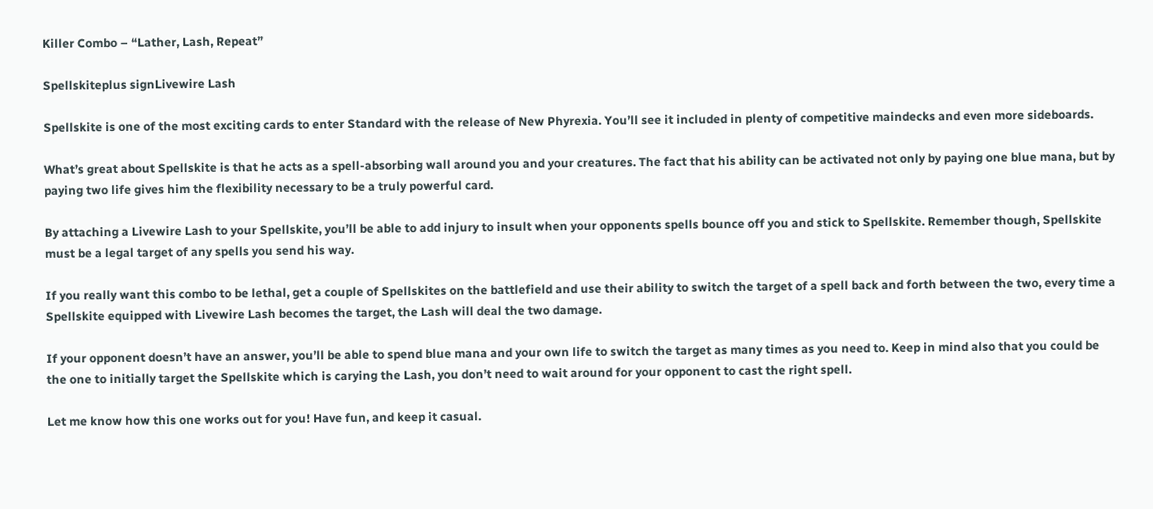Killer Combo – “Lather, Lash, Repeat”

Spellskiteplus signLivewire Lash

Spellskite is one of the most exciting cards to enter Standard with the release of New Phyrexia. You’ll see it included in plenty of competitive maindecks and even more sideboards.

What’s great about Spellskite is that he acts as a spell-absorbing wall around you and your creatures. The fact that his ability can be activated not only by paying one blue mana, but by paying two life gives him the flexibility necessary to be a truly powerful card.

By attaching a Livewire Lash to your Spellskite, you’ll be able to add injury to insult when your opponents spells bounce off you and stick to Spellskite. Remember though, Spellskite must be a legal target of any spells you send his way.

If you really want this combo to be lethal, get a couple of Spellskites on the battlefield and use their ability to switch the target of a spell back and forth between the two, every time a Spellskite equipped with Livewire Lash becomes the target, the Lash will deal the two damage.

If your opponent doesn’t have an answer, you’ll be able to spend blue mana and your own life to switch the target as many times as you need to. Keep in mind also that you could be the one to initially target the Spellskite which is carying the Lash, you don’t need to wait around for your opponent to cast the right spell.

Let me know how this one works out for you! Have fun, and keep it casual.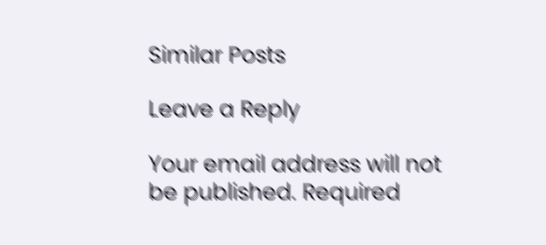Similar Posts

Leave a Reply

Your email address will not be published. Required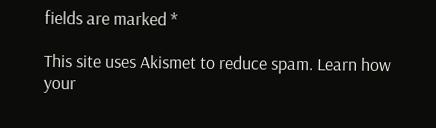fields are marked *

This site uses Akismet to reduce spam. Learn how your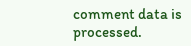comment data is processed.